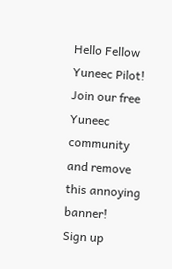Hello Fellow Yuneec Pilot!
Join our free Yuneec community and remove this annoying banner!
Sign up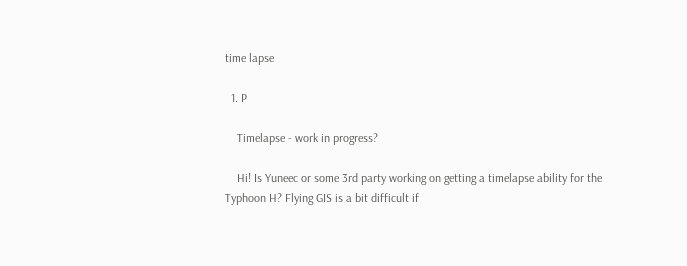time lapse

  1. P

    Timelapse - work in progress?

    Hi! Is Yuneec or some 3rd party working on getting a timelapse ability for the Typhoon H? Flying GIS is a bit difficult if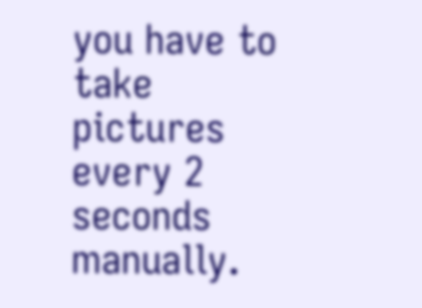you have to take pictures every 2 seconds manually.